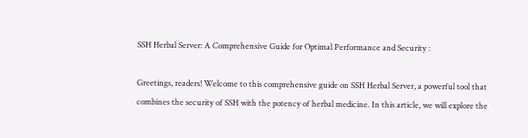SSH Herbal Server: A Comprehensive Guide for Optimal Performance and Security :

Greetings, readers! Welcome to this comprehensive guide on SSH Herbal Server, a powerful tool that combines the security of SSH with the potency of herbal medicine. In this article, we will explore the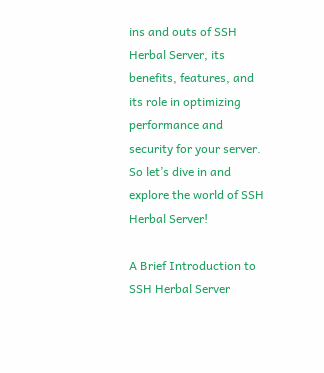ins and outs of SSH Herbal Server, its benefits, features, and its role in optimizing performance and security for your server. So let’s dive in and explore the world of SSH Herbal Server!

A Brief Introduction to SSH Herbal Server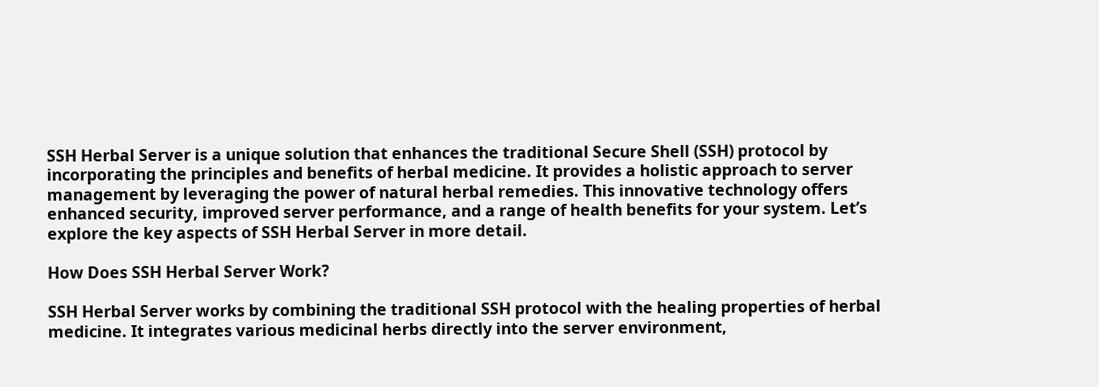SSH Herbal Server is a unique solution that enhances the traditional Secure Shell (SSH) protocol by incorporating the principles and benefits of herbal medicine. It provides a holistic approach to server management by leveraging the power of natural herbal remedies. This innovative technology offers enhanced security, improved server performance, and a range of health benefits for your system. Let’s explore the key aspects of SSH Herbal Server in more detail.

How Does SSH Herbal Server Work?

SSH Herbal Server works by combining the traditional SSH protocol with the healing properties of herbal medicine. It integrates various medicinal herbs directly into the server environment,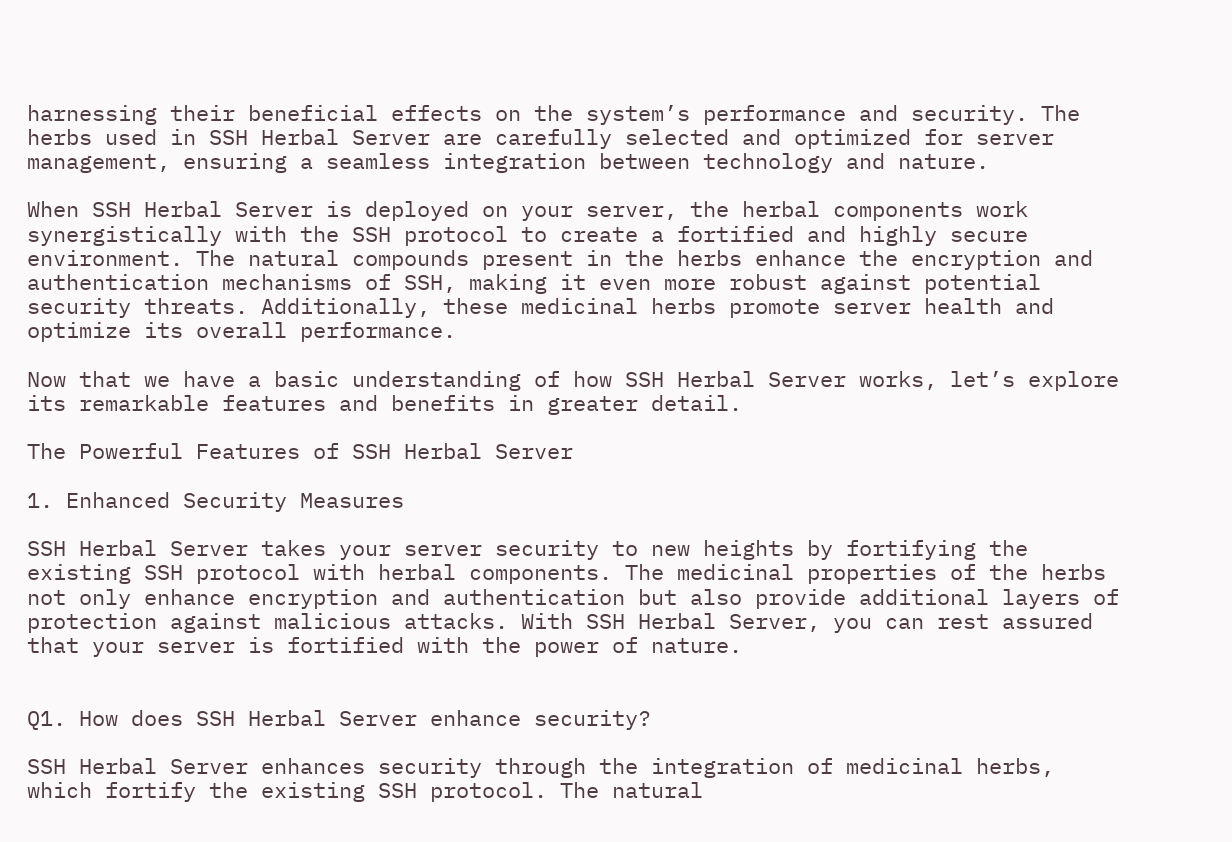harnessing their beneficial effects on the system’s performance and security. The herbs used in SSH Herbal Server are carefully selected and optimized for server management, ensuring a seamless integration between technology and nature.

When SSH Herbal Server is deployed on your server, the herbal components work synergistically with the SSH protocol to create a fortified and highly secure environment. The natural compounds present in the herbs enhance the encryption and authentication mechanisms of SSH, making it even more robust against potential security threats. Additionally, these medicinal herbs promote server health and optimize its overall performance.

Now that we have a basic understanding of how SSH Herbal Server works, let’s explore its remarkable features and benefits in greater detail.

The Powerful Features of SSH Herbal Server

1. Enhanced Security Measures

SSH Herbal Server takes your server security to new heights by fortifying the existing SSH protocol with herbal components. The medicinal properties of the herbs not only enhance encryption and authentication but also provide additional layers of protection against malicious attacks. With SSH Herbal Server, you can rest assured that your server is fortified with the power of nature.


Q1. How does SSH Herbal Server enhance security?

SSH Herbal Server enhances security through the integration of medicinal herbs, which fortify the existing SSH protocol. The natural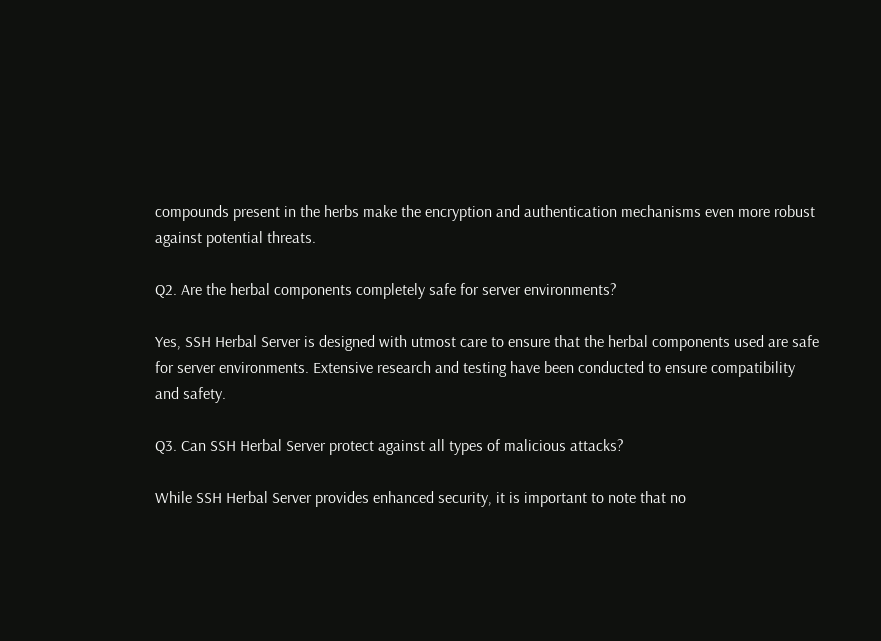compounds present in the herbs make the encryption and authentication mechanisms even more robust against potential threats.

Q2. Are the herbal components completely safe for server environments?

Yes, SSH Herbal Server is designed with utmost care to ensure that the herbal components used are safe for server environments. Extensive research and testing have been conducted to ensure compatibility and safety.

Q3. Can SSH Herbal Server protect against all types of malicious attacks?

While SSH Herbal Server provides enhanced security, it is important to note that no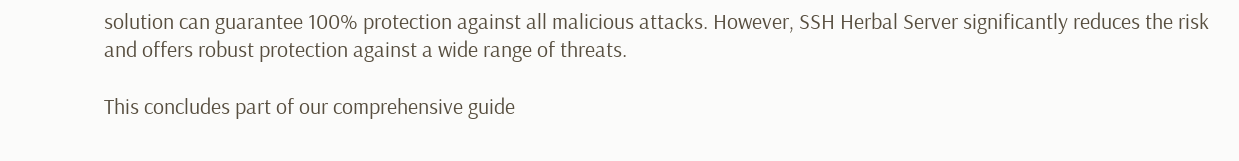solution can guarantee 100% protection against all malicious attacks. However, SSH Herbal Server significantly reduces the risk and offers robust protection against a wide range of threats.

This concludes part of our comprehensive guide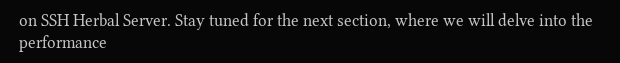on SSH Herbal Server. Stay tuned for the next section, where we will delve into the performance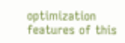optimization features of this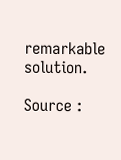remarkable solution.

Source :